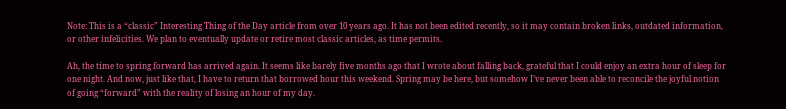Note: This is a “classic” Interesting Thing of the Day article from over 10 years ago. It has not been edited recently, so it may contain broken links, outdated information, or other infelicities. We plan to eventually update or retire most classic articles, as time permits.

Ah, the time to spring forward has arrived again. It seems like barely five months ago that I wrote about falling back, grateful that I could enjoy an extra hour of sleep for one night. And now, just like that, I have to return that borrowed hour this weekend. Spring may be here, but somehow I’ve never been able to reconcile the joyful notion of going “forward” with the reality of losing an hour of my day.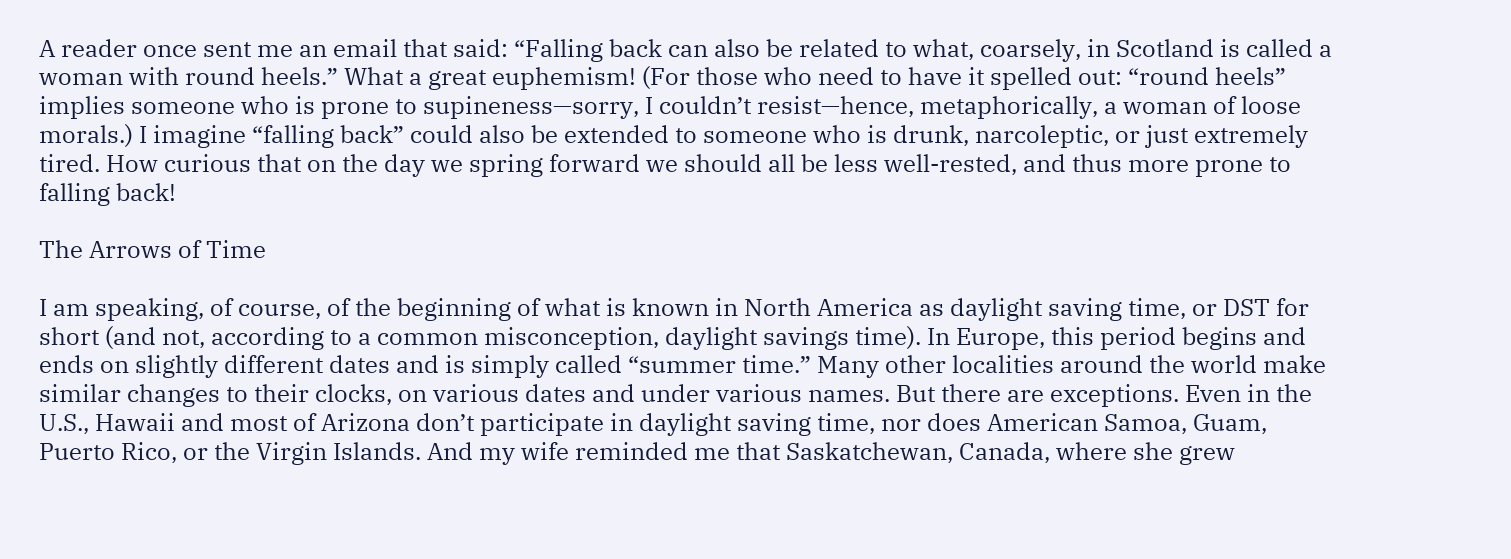A reader once sent me an email that said: “Falling back can also be related to what, coarsely, in Scotland is called a woman with round heels.” What a great euphemism! (For those who need to have it spelled out: “round heels” implies someone who is prone to supineness—sorry, I couldn’t resist—hence, metaphorically, a woman of loose morals.) I imagine “falling back” could also be extended to someone who is drunk, narcoleptic, or just extremely tired. How curious that on the day we spring forward we should all be less well-rested, and thus more prone to falling back!

The Arrows of Time

I am speaking, of course, of the beginning of what is known in North America as daylight saving time, or DST for short (and not, according to a common misconception, daylight savings time). In Europe, this period begins and ends on slightly different dates and is simply called “summer time.” Many other localities around the world make similar changes to their clocks, on various dates and under various names. But there are exceptions. Even in the U.S., Hawaii and most of Arizona don’t participate in daylight saving time, nor does American Samoa, Guam, Puerto Rico, or the Virgin Islands. And my wife reminded me that Saskatchewan, Canada, where she grew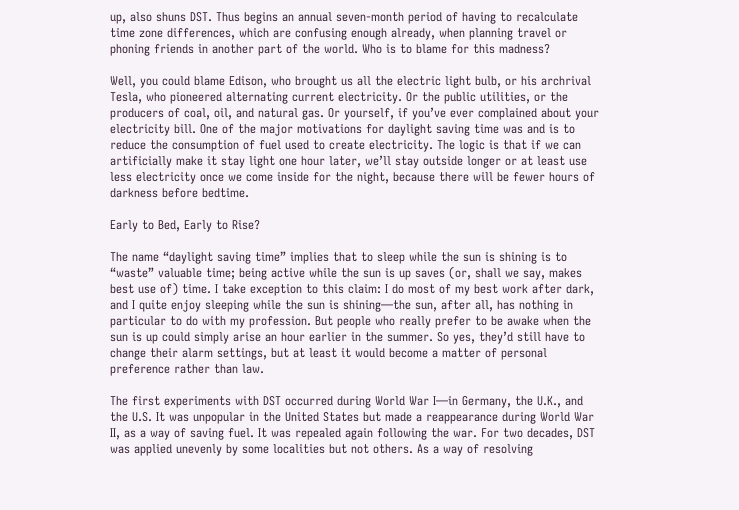up, also shuns DST. Thus begins an annual seven-month period of having to recalculate time zone differences, which are confusing enough already, when planning travel or phoning friends in another part of the world. Who is to blame for this madness?

Well, you could blame Edison, who brought us all the electric light bulb, or his archrival Tesla, who pioneered alternating current electricity. Or the public utilities, or the producers of coal, oil, and natural gas. Or yourself, if you’ve ever complained about your electricity bill. One of the major motivations for daylight saving time was and is to reduce the consumption of fuel used to create electricity. The logic is that if we can artificially make it stay light one hour later, we’ll stay outside longer or at least use less electricity once we come inside for the night, because there will be fewer hours of darkness before bedtime.

Early to Bed, Early to Rise?

The name “daylight saving time” implies that to sleep while the sun is shining is to “waste” valuable time; being active while the sun is up saves (or, shall we say, makes best use of) time. I take exception to this claim: I do most of my best work after dark, and I quite enjoy sleeping while the sun is shining—the sun, after all, has nothing in particular to do with my profession. But people who really prefer to be awake when the sun is up could simply arise an hour earlier in the summer. So yes, they’d still have to change their alarm settings, but at least it would become a matter of personal preference rather than law.

The first experiments with DST occurred during World War I—in Germany, the U.K., and the U.S. It was unpopular in the United States but made a reappearance during World War II, as a way of saving fuel. It was repealed again following the war. For two decades, DST was applied unevenly by some localities but not others. As a way of resolving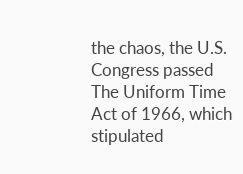the chaos, the U.S. Congress passed The Uniform Time Act of 1966, which stipulated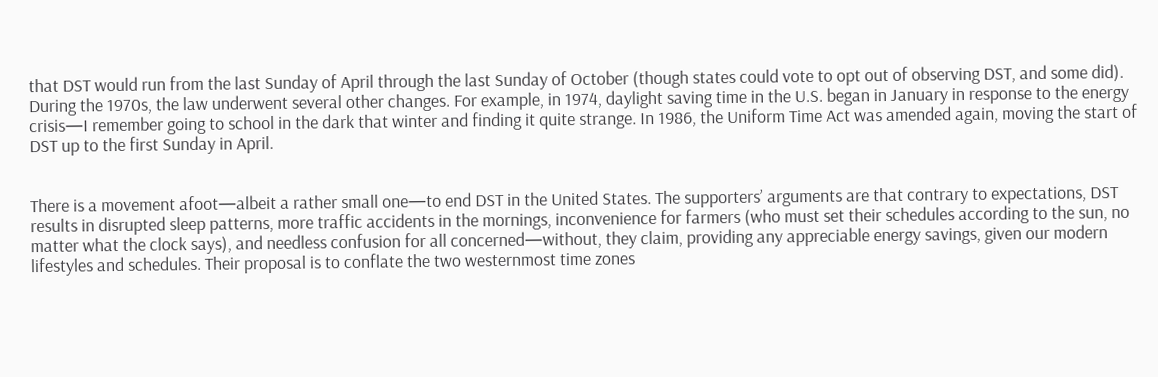that DST would run from the last Sunday of April through the last Sunday of October (though states could vote to opt out of observing DST, and some did). During the 1970s, the law underwent several other changes. For example, in 1974, daylight saving time in the U.S. began in January in response to the energy crisis—I remember going to school in the dark that winter and finding it quite strange. In 1986, the Uniform Time Act was amended again, moving the start of DST up to the first Sunday in April.


There is a movement afoot—albeit a rather small one—to end DST in the United States. The supporters’ arguments are that contrary to expectations, DST results in disrupted sleep patterns, more traffic accidents in the mornings, inconvenience for farmers (who must set their schedules according to the sun, no matter what the clock says), and needless confusion for all concerned—without, they claim, providing any appreciable energy savings, given our modern lifestyles and schedules. Their proposal is to conflate the two westernmost time zones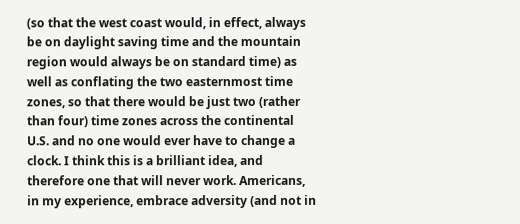(so that the west coast would, in effect, always be on daylight saving time and the mountain region would always be on standard time) as well as conflating the two easternmost time zones, so that there would be just two (rather than four) time zones across the continental U.S. and no one would ever have to change a clock. I think this is a brilliant idea, and therefore one that will never work. Americans, in my experience, embrace adversity (and not in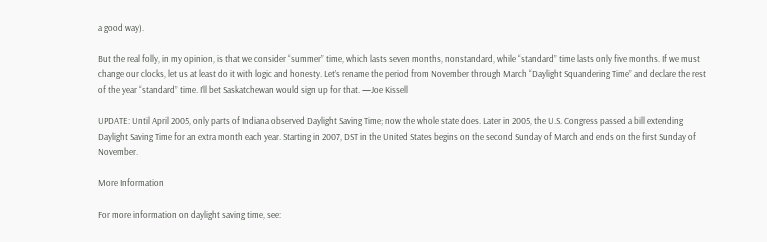a good way).

But the real folly, in my opinion, is that we consider “summer” time, which lasts seven months, nonstandard, while “standard” time lasts only five months. If we must change our clocks, let us at least do it with logic and honesty. Let’s rename the period from November through March “Daylight Squandering Time” and declare the rest of the year “standard” time. I’ll bet Saskatchewan would sign up for that. —Joe Kissell

UPDATE: Until April 2005, only parts of Indiana observed Daylight Saving Time; now the whole state does. Later in 2005, the U.S. Congress passed a bill extending Daylight Saving Time for an extra month each year. Starting in 2007, DST in the United States begins on the second Sunday of March and ends on the first Sunday of November.

More Information

For more information on daylight saving time, see: